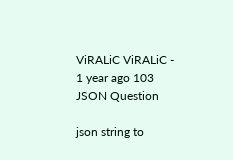ViRALiC ViRALiC - 1 year ago 103
JSON Question

json string to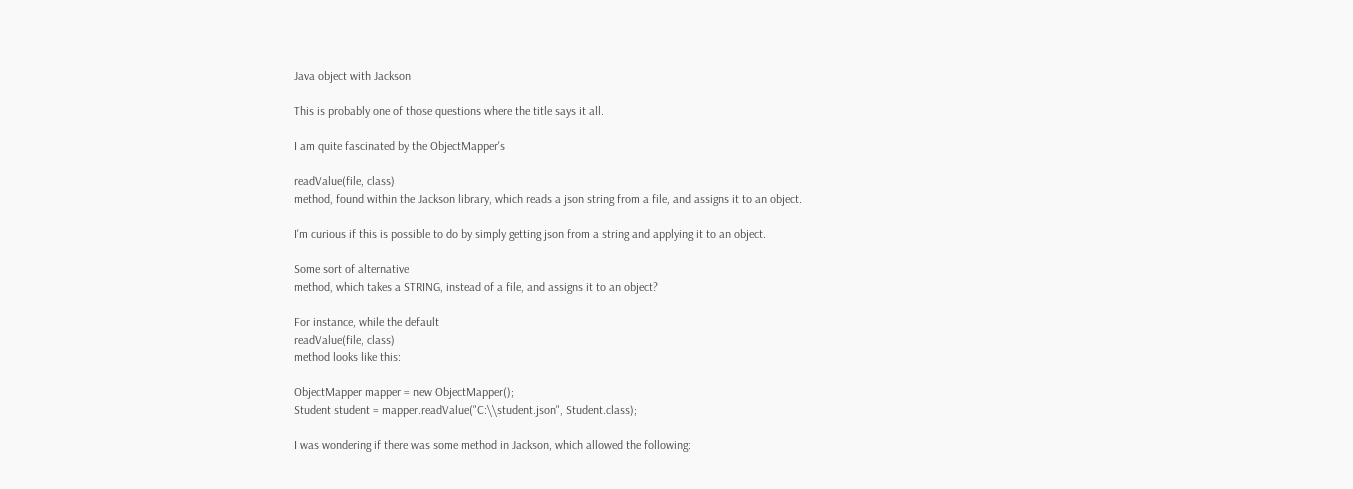Java object with Jackson

This is probably one of those questions where the title says it all.

I am quite fascinated by the ObjectMapper's

readValue(file, class)
method, found within the Jackson library, which reads a json string from a file, and assigns it to an object.

I'm curious if this is possible to do by simply getting json from a string and applying it to an object.

Some sort of alternative
method, which takes a STRING, instead of a file, and assigns it to an object?

For instance, while the default
readValue(file, class)
method looks like this:

ObjectMapper mapper = new ObjectMapper();
Student student = mapper.readValue("C:\\student.json", Student.class);

I was wondering if there was some method in Jackson, which allowed the following: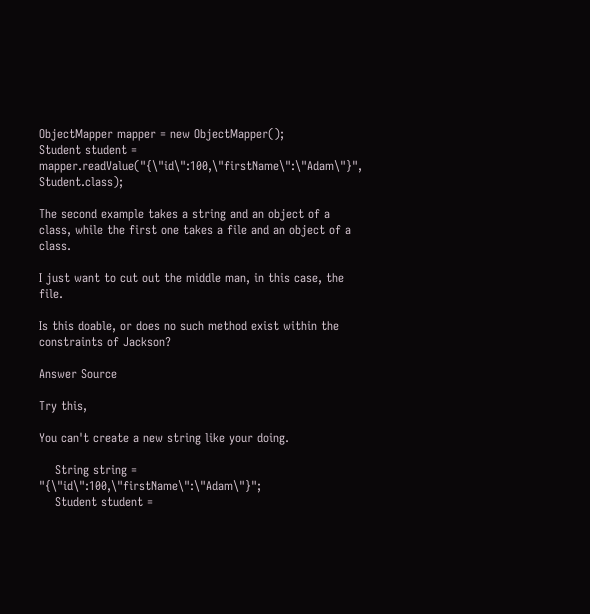ObjectMapper mapper = new ObjectMapper();
Student student = mapper.readValue("{\"id\":100,\"firstName\":\"Adam\"}", Student.class);

The second example takes a string and an object of a class, while the first one takes a file and an object of a class.

I just want to cut out the middle man, in this case, the file.

Is this doable, or does no such method exist within the constraints of Jackson?

Answer Source

Try this,

You can't create a new string like your doing.

    String string = "{\"id\":100,\"firstName\":\"Adam\"}";
    Student student =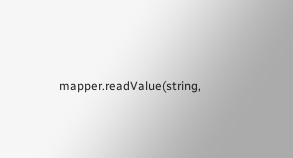mapper.readValue(string,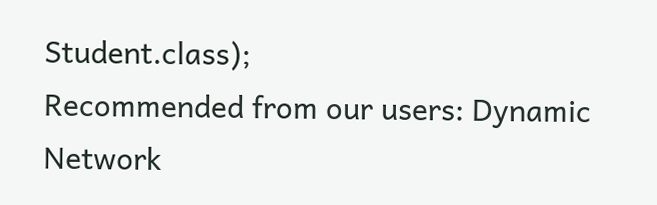Student.class);
Recommended from our users: Dynamic Network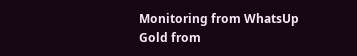Monitoring from WhatsUp Gold from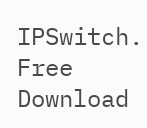IPSwitch. Free Download